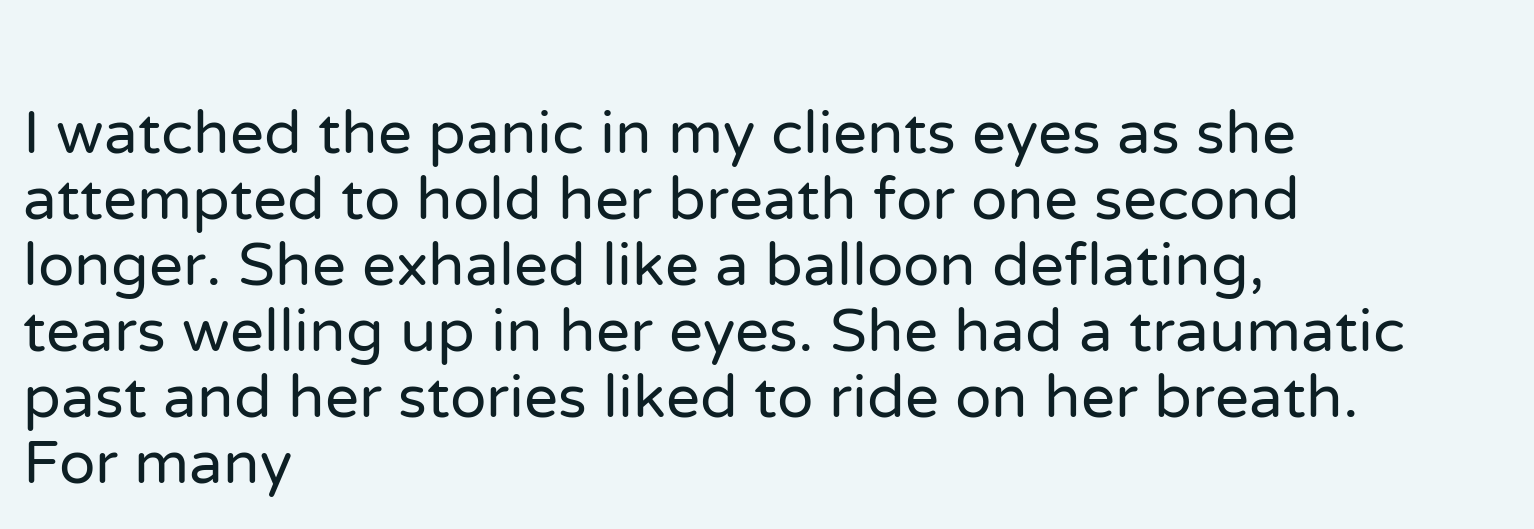I watched the panic in my clients eyes as she attempted to hold her breath for one second longer. She exhaled like a balloon deflating, tears welling up in her eyes. She had a traumatic past and her stories liked to ride on her breath. For many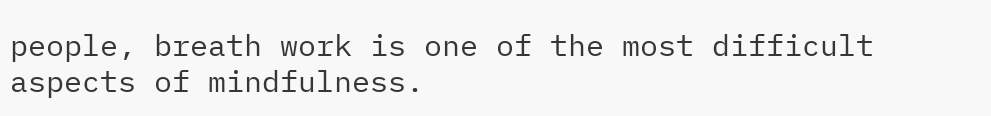people, breath work is one of the most difficult aspects of mindfulness.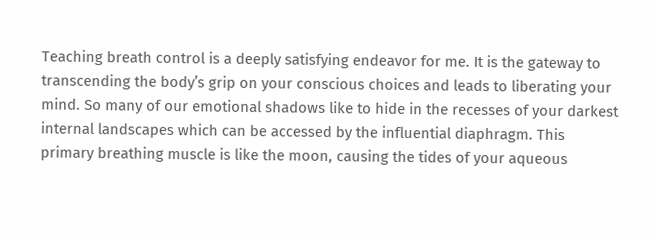Teaching breath control is a deeply satisfying endeavor for me. It is the gateway to transcending the body’s grip on your conscious choices and leads to liberating your mind. So many of our emotional shadows like to hide in the recesses of your darkest internal landscapes which can be accessed by the influential diaphragm. This primary breathing muscle is like the moon, causing the tides of your aqueous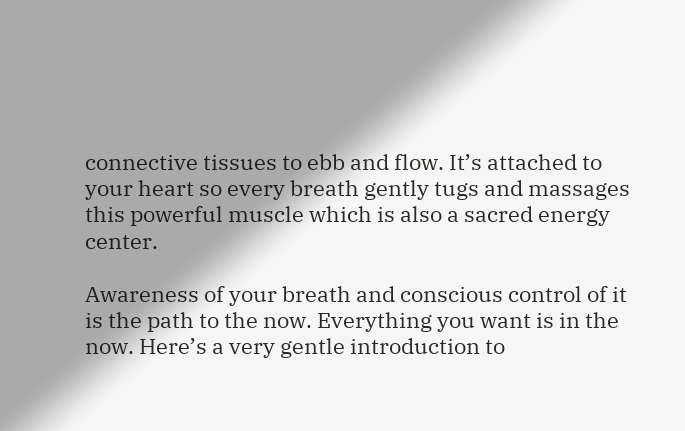connective tissues to ebb and flow. It’s attached to your heart so every breath gently tugs and massages this powerful muscle which is also a sacred energy center.

Awareness of your breath and conscious control of it is the path to the now. Everything you want is in the now. Here’s a very gentle introduction to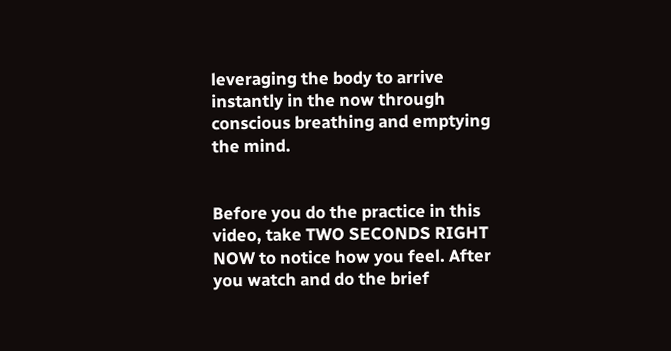leveraging the body to arrive instantly in the now through conscious breathing and emptying the mind.


Before you do the practice in this video, take TWO SECONDS RIGHT NOW to notice how you feel. After you watch and do the brief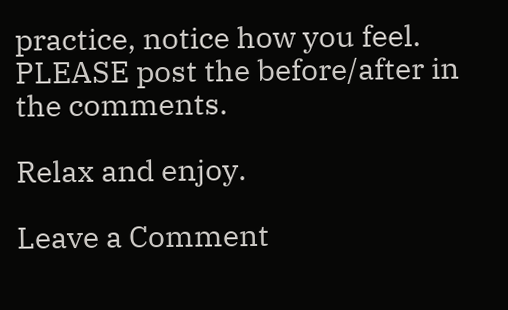practice, notice how you feel. PLEASE post the before/after in the comments.

Relax and enjoy.

Leave a Comment